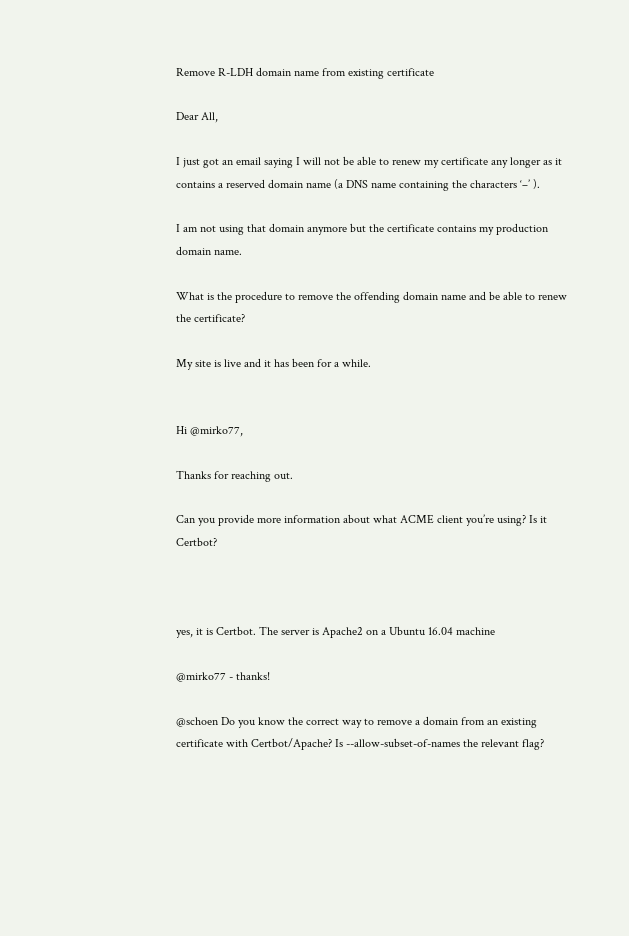Remove R-LDH domain name from existing certificate

Dear All,

I just got an email saying I will not be able to renew my certificate any longer as it contains a reserved domain name (a DNS name containing the characters ‘–’ ).

I am not using that domain anymore but the certificate contains my production domain name.

What is the procedure to remove the offending domain name and be able to renew the certificate?

My site is live and it has been for a while.


Hi @mirko77,

Thanks for reaching out.

Can you provide more information about what ACME client you’re using? Is it Certbot?



yes, it is Certbot. The server is Apache2 on a Ubuntu 16.04 machine

@mirko77 - thanks!

@schoen Do you know the correct way to remove a domain from an existing certificate with Certbot/Apache? Is --allow-subset-of-names the relevant flag?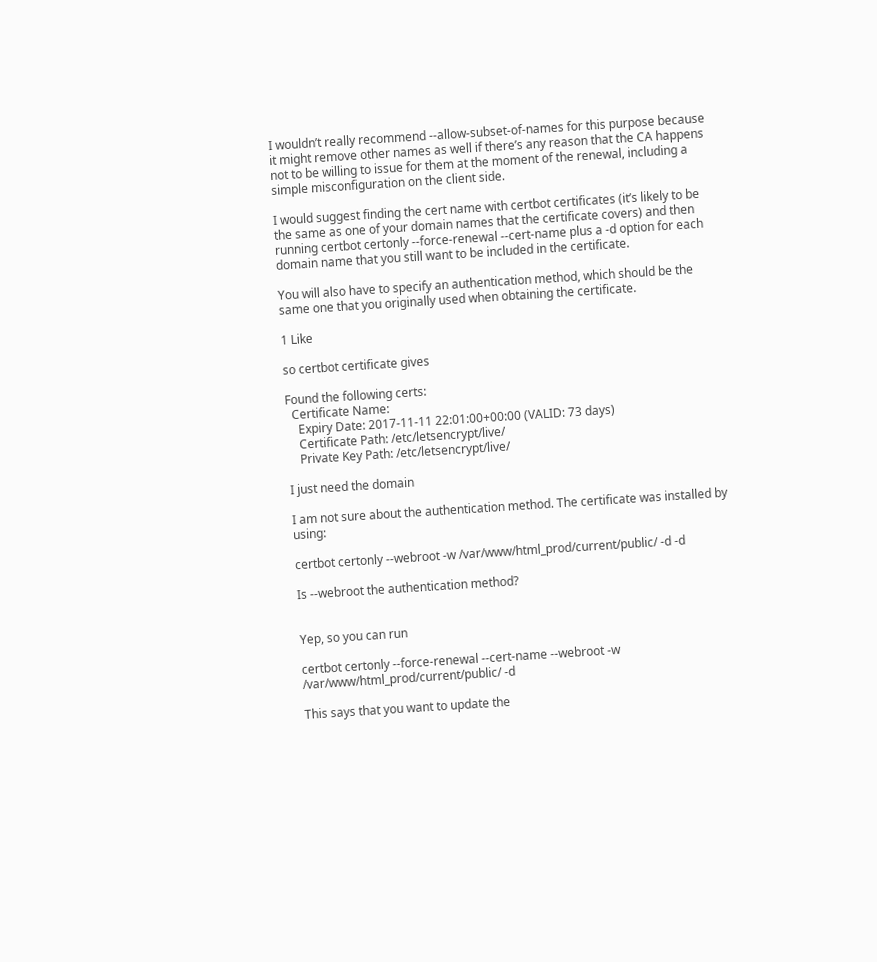I wouldn’t really recommend --allow-subset-of-names for this purpose because it might remove other names as well if there’s any reason that the CA happens not to be willing to issue for them at the moment of the renewal, including a simple misconfiguration on the client side.

I would suggest finding the cert name with certbot certificates (it’s likely to be the same as one of your domain names that the certificate covers) and then running certbot certonly --force-renewal --cert-name plus a -d option for each domain name that you still want to be included in the certificate.

You will also have to specify an authentication method, which should be the same one that you originally used when obtaining the certificate.

1 Like

so certbot certificate gives

Found the following certs:
  Certificate Name:
    Expiry Date: 2017-11-11 22:01:00+00:00 (VALID: 73 days)
    Certificate Path: /etc/letsencrypt/live/
    Private Key Path: /etc/letsencrypt/live/

I just need the domain

I am not sure about the authentication method. The certificate was installed by using:

certbot certonly --webroot -w /var/www/html_prod/current/public/ -d -d

Is --webroot the authentication method?


Yep, so you can run

certbot certonly --force-renewal --cert-name --webroot -w /var/www/html_prod/current/public/ -d

This says that you want to update the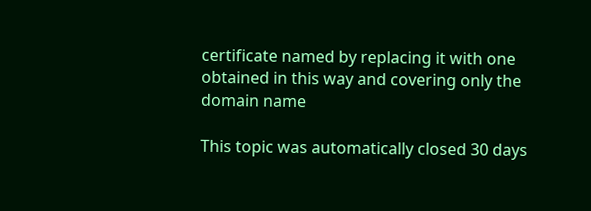certificate named by replacing it with one obtained in this way and covering only the domain name

This topic was automatically closed 30 days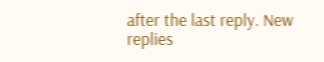after the last reply. New replies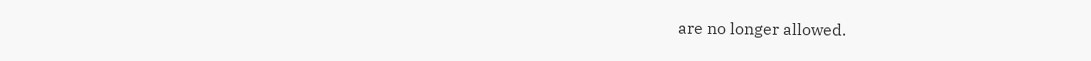are no longer allowed.